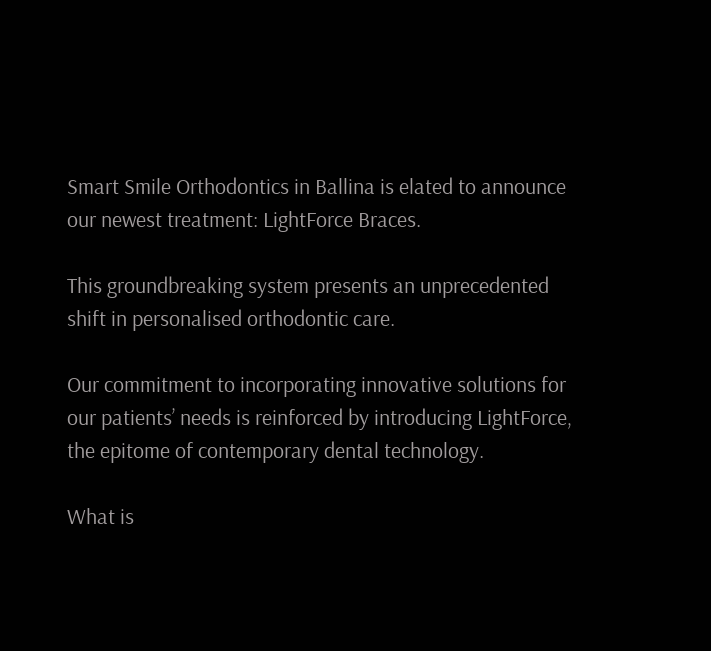Smart Smile Orthodontics in Ballina is elated to announce our newest treatment: LightForce Braces.

This groundbreaking system presents an unprecedented shift in personalised orthodontic care.

Our commitment to incorporating innovative solutions for our patients’ needs is reinforced by introducing LightForce, the epitome of contemporary dental technology.

What is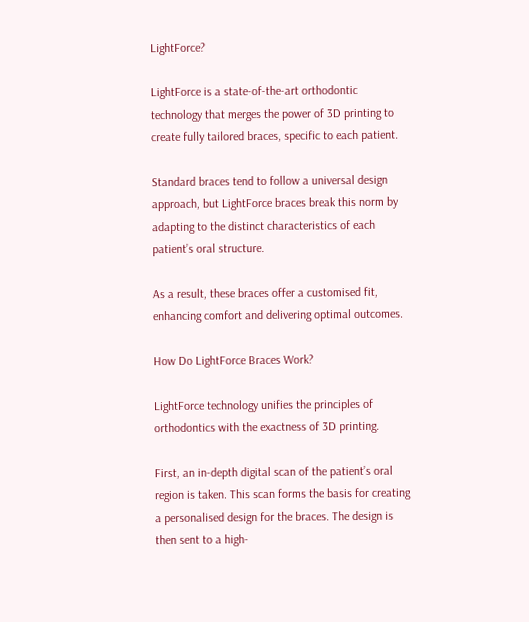LightForce?

LightForce is a state-of-the-art orthodontic technology that merges the power of 3D printing to create fully tailored braces, specific to each patient.

Standard braces tend to follow a universal design approach, but LightForce braces break this norm by adapting to the distinct characteristics of each patient’s oral structure.

As a result, these braces offer a customised fit, enhancing comfort and delivering optimal outcomes.

How Do LightForce Braces Work?

LightForce technology unifies the principles of orthodontics with the exactness of 3D printing.

First, an in-depth digital scan of the patient’s oral region is taken. This scan forms the basis for creating a personalised design for the braces. The design is then sent to a high-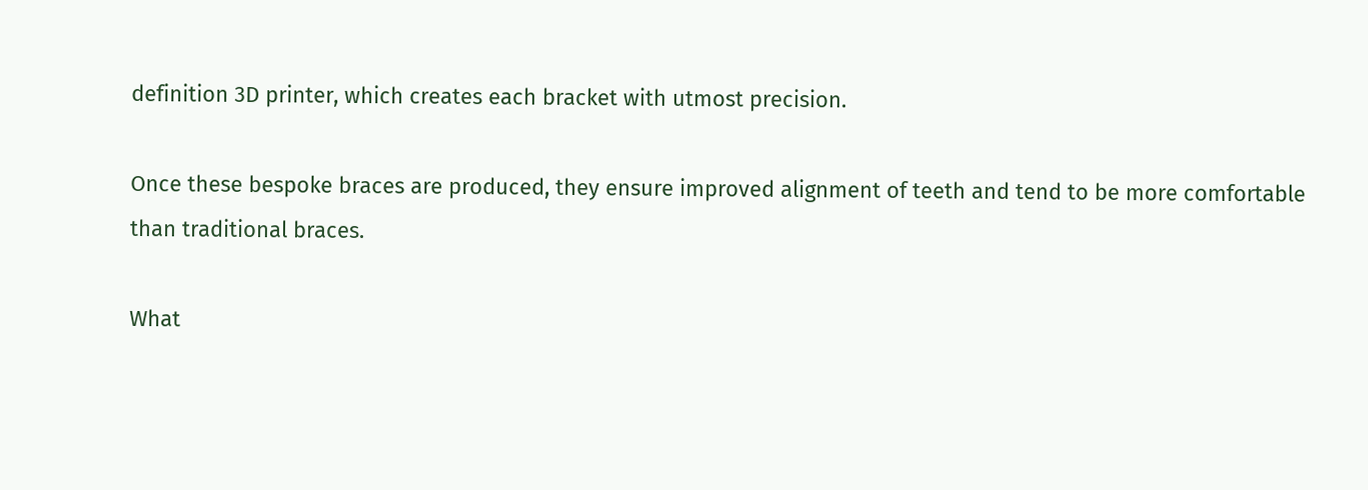definition 3D printer, which creates each bracket with utmost precision.

Once these bespoke braces are produced, they ensure improved alignment of teeth and tend to be more comfortable than traditional braces.

What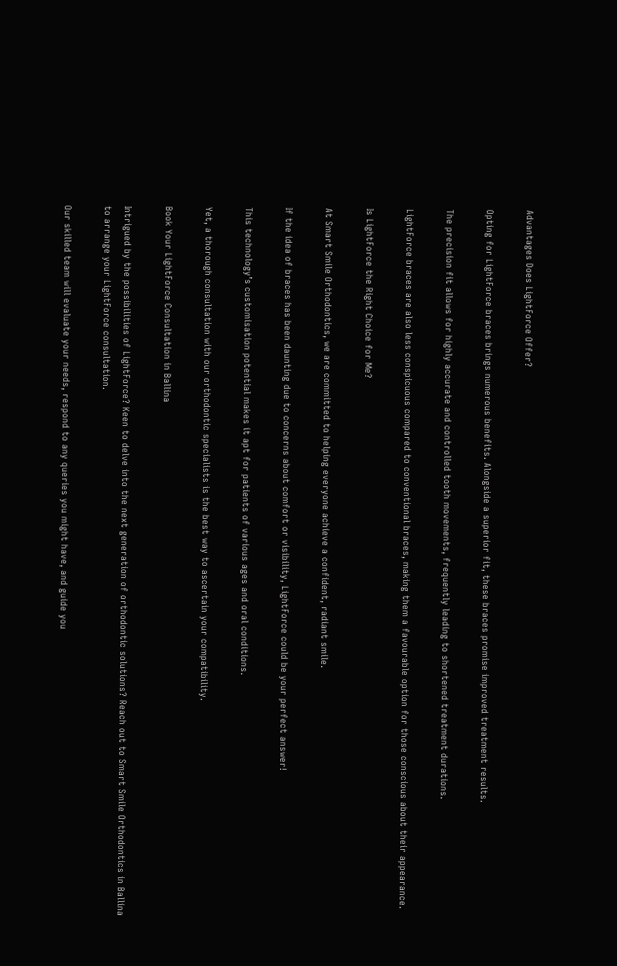Advantages Does LightForce Offer?

Opting for LightForce braces brings numerous benefits. Alongside a superior fit, these braces promise improved treatment results.

The precision fit allows for highly accurate and controlled tooth movements, frequently leading to shortened treatment durations.

LightForce braces are also less conspicuous compared to conventional braces, making them a favourable option for those conscious about their appearance.

Is LightForce the Right Choice for Me?

At Smart Smile Orthodontics, we are committed to helping everyone achieve a confident, radiant smile.

If the idea of braces has been daunting due to concerns about comfort or visibility, LightForce could be your perfect answer!

This technology’s customisation potential makes it apt for patients of various ages and oral conditions.

Yet, a thorough consultation with our orthodontic specialists is the best way to ascertain your compatibility.

Book Your LightForce Consultation in Ballina

Intrigued by the possibilities of LightForce? Keen to delve into the next generation of orthodontic solutions? Reach out to Smart Smile Orthodontics in Ballina to arrange your LightForce consultation.

Our skilled team will evaluate your needs, respond to any queries you might have, and guide you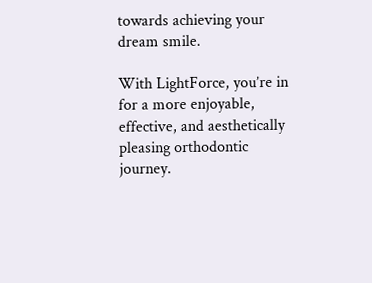towards achieving your dream smile.

With LightForce, you’re in for a more enjoyable, effective, and aesthetically pleasing orthodontic journey.